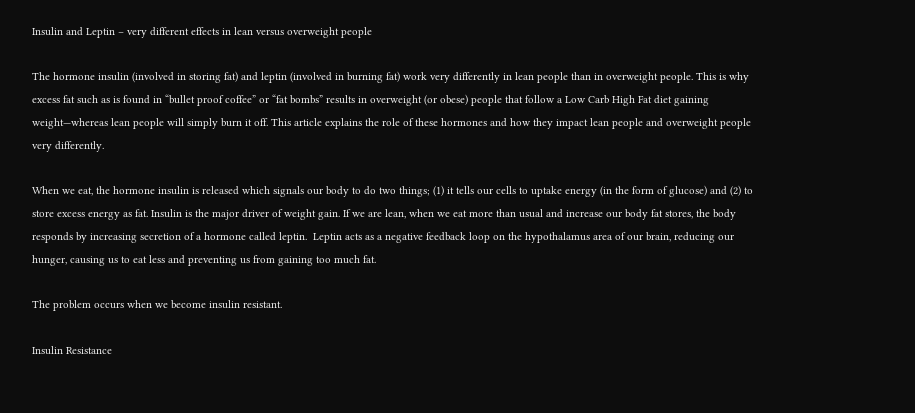Insulin and Leptin – very different effects in lean versus overweight people

The hormone insulin (involved in storing fat) and leptin (involved in burning fat) work very differently in lean people than in overweight people. This is why excess fat such as is found in “bullet proof coffee” or “fat bombs” results in overweight (or obese) people that follow a Low Carb High Fat diet gaining weight—whereas lean people will simply burn it off. This article explains the role of these hormones and how they impact lean people and overweight people very differently.

When we eat, the hormone insulin is released which signals our body to do two things; (1) it tells our cells to uptake energy (in the form of glucose) and (2) to store excess energy as fat. Insulin is the major driver of weight gain. If we are lean, when we eat more than usual and increase our body fat stores, the body responds by increasing secretion of a hormone called leptin.  Leptin acts as a negative feedback loop on the hypothalamus area of our brain, reducing our hunger, causing us to eat less and preventing us from gaining too much fat.

The problem occurs when we become insulin resistant.

Insulin Resistance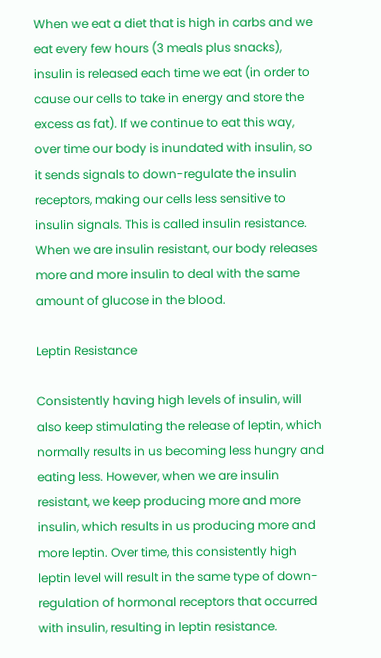When we eat a diet that is high in carbs and we eat every few hours (3 meals plus snacks), insulin is released each time we eat (in order to cause our cells to take in energy and store the excess as fat). If we continue to eat this way, over time our body is inundated with insulin, so it sends signals to down-regulate the insulin receptors, making our cells less sensitive to insulin signals. This is called insulin resistance. When we are insulin resistant, our body releases more and more insulin to deal with the same amount of glucose in the blood.

Leptin Resistance

Consistently having high levels of insulin, will also keep stimulating the release of leptin, which normally results in us becoming less hungry and eating less. However, when we are insulin resistant, we keep producing more and more insulin, which results in us producing more and more leptin. Over time, this consistently high leptin level will result in the same type of down-regulation of hormonal receptors that occurred with insulin, resulting in leptin resistance.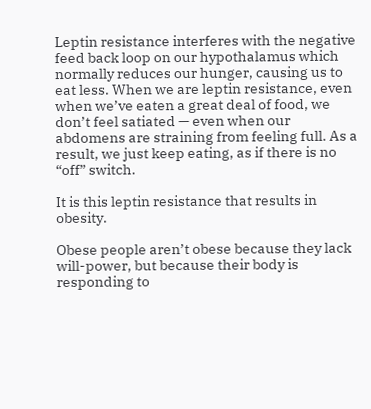Leptin resistance interferes with the negative feed back loop on our hypothalamus which normally reduces our hunger, causing us to eat less. When we are leptin resistance, even when we’ve eaten a great deal of food, we don’t feel satiated — even when our abdomens are straining from feeling full. As a result, we just keep eating, as if there is no “off” switch.

It is this leptin resistance that results in obesity.

Obese people aren’t obese because they lack will-power, but because their body is responding to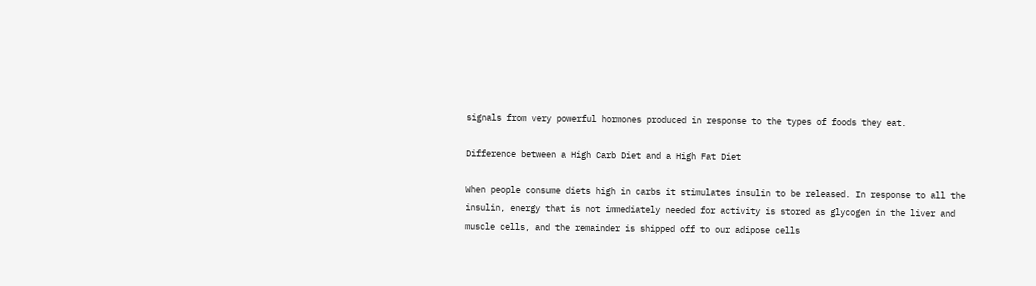signals from very powerful hormones produced in response to the types of foods they eat.

Difference between a High Carb Diet and a High Fat Diet

When people consume diets high in carbs it stimulates insulin to be released. In response to all the insulin, energy that is not immediately needed for activity is stored as glycogen in the liver and muscle cells, and the remainder is shipped off to our adipose cells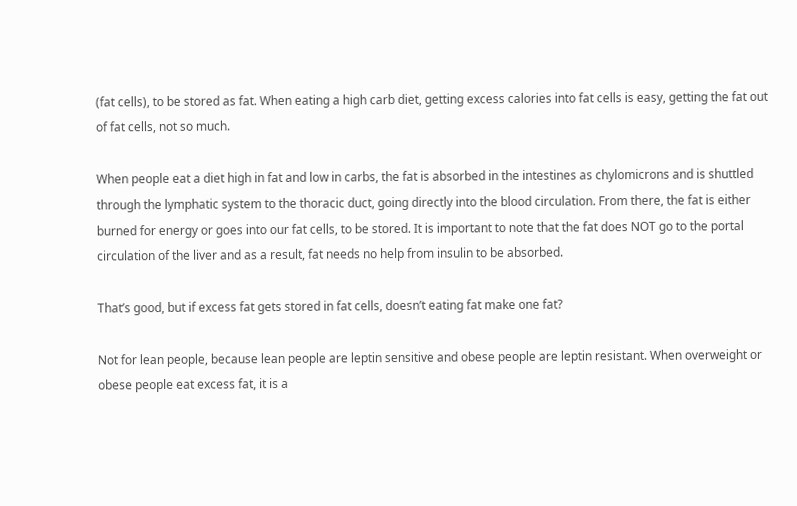(fat cells), to be stored as fat. When eating a high carb diet, getting excess calories into fat cells is easy, getting the fat out of fat cells, not so much.

When people eat a diet high in fat and low in carbs, the fat is absorbed in the intestines as chylomicrons and is shuttled through the lymphatic system to the thoracic duct, going directly into the blood circulation. From there, the fat is either burned for energy or goes into our fat cells, to be stored. It is important to note that the fat does NOT go to the portal circulation of the liver and as a result, fat needs no help from insulin to be absorbed.

That’s good, but if excess fat gets stored in fat cells, doesn’t eating fat make one fat?

Not for lean people, because lean people are leptin sensitive and obese people are leptin resistant. When overweight or obese people eat excess fat, it is a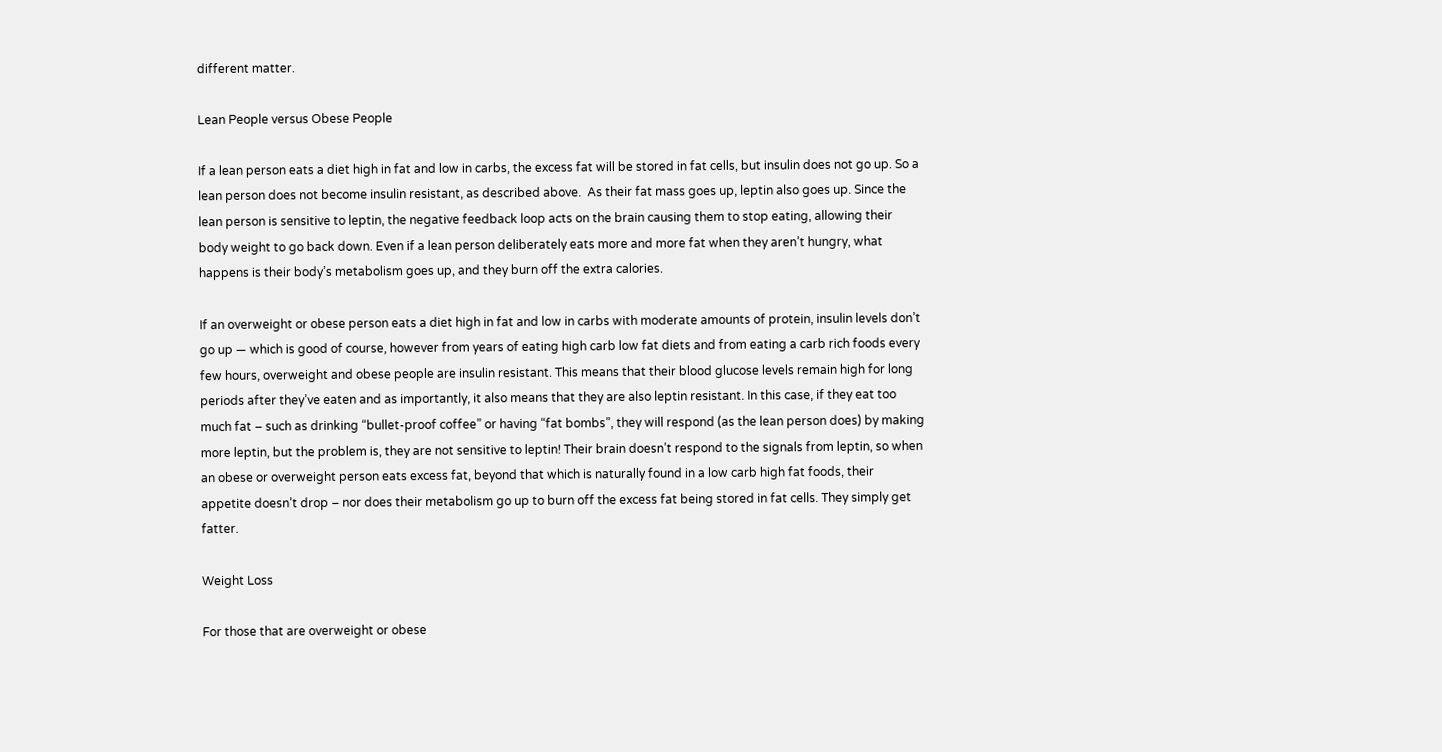different matter.

Lean People versus Obese People

If a lean person eats a diet high in fat and low in carbs, the excess fat will be stored in fat cells, but insulin does not go up. So a lean person does not become insulin resistant, as described above.  As their fat mass goes up, leptin also goes up. Since the lean person is sensitive to leptin, the negative feedback loop acts on the brain causing them to stop eating, allowing their body weight to go back down. Even if a lean person deliberately eats more and more fat when they aren’t hungry, what happens is their body’s metabolism goes up, and they burn off the extra calories.

If an overweight or obese person eats a diet high in fat and low in carbs with moderate amounts of protein, insulin levels don’t go up — which is good of course, however from years of eating high carb low fat diets and from eating a carb rich foods every few hours, overweight and obese people are insulin resistant. This means that their blood glucose levels remain high for long periods after they’ve eaten and as importantly, it also means that they are also leptin resistant. In this case, if they eat too much fat – such as drinking “bullet-proof coffee” or having “fat bombs”, they will respond (as the lean person does) by making more leptin, but the problem is, they are not sensitive to leptin! Their brain doesn’t respond to the signals from leptin, so when an obese or overweight person eats excess fat, beyond that which is naturally found in a low carb high fat foods, their appetite doesn’t drop – nor does their metabolism go up to burn off the excess fat being stored in fat cells. They simply get fatter.

Weight Loss

For those that are overweight or obese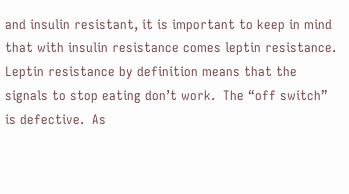and insulin resistant, it is important to keep in mind that with insulin resistance comes leptin resistance. Leptin resistance by definition means that the signals to stop eating don’t work.  The “off switch” is defective.  As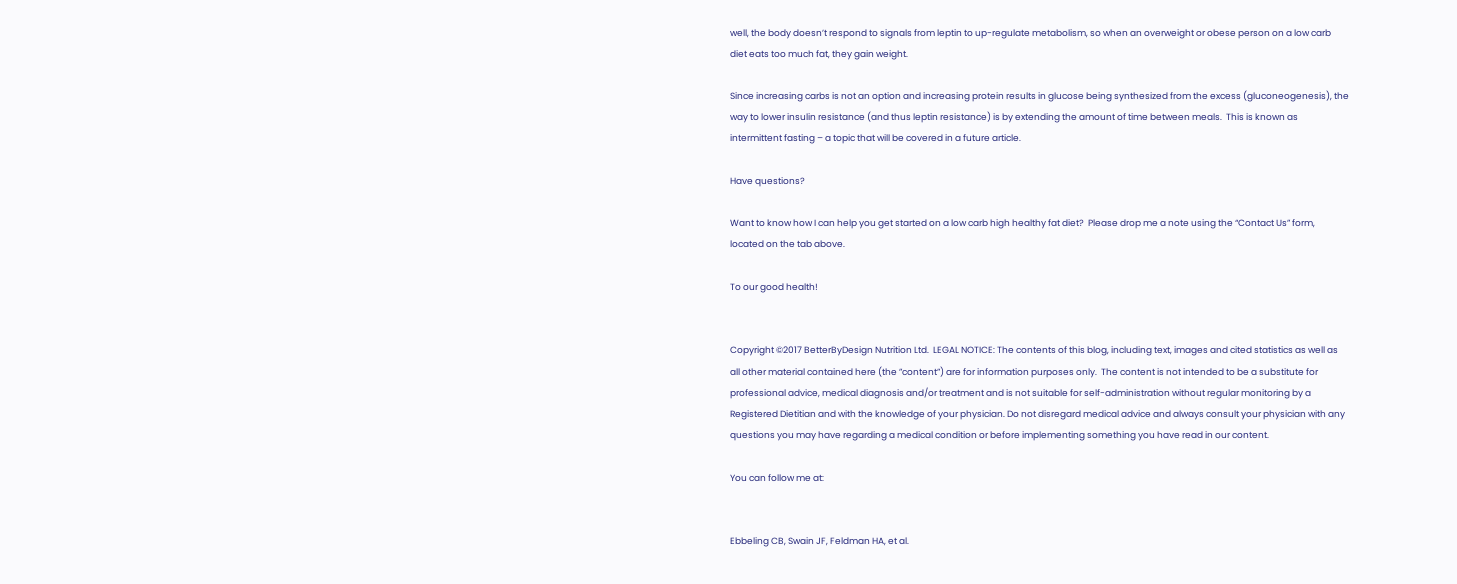well, the body doesn’t respond to signals from leptin to up-regulate metabolism, so when an overweight or obese person on a low carb diet eats too much fat, they gain weight.

Since increasing carbs is not an option and increasing protein results in glucose being synthesized from the excess (gluconeogenesis), the way to lower insulin resistance (and thus leptin resistance) is by extending the amount of time between meals.  This is known as intermittent fasting – a topic that will be covered in a future article.

Have questions?

Want to know how I can help you get started on a low carb high healthy fat diet?  Please drop me a note using the “Contact Us” form, located on the tab above.

To our good health!


Copyright ©2017 BetterByDesign Nutrition Ltd.  LEGAL NOTICE: The contents of this blog, including text, images and cited statistics as well as all other material contained here (the ”content”) are for information purposes only.  The content is not intended to be a substitute for professional advice, medical diagnosis and/or treatment and is not suitable for self-administration without regular monitoring by a Registered Dietitian and with the knowledge of your physician. Do not disregard medical advice and always consult your physician with any questions you may have regarding a medical condition or before implementing something you have read in our content.

You can follow me at:


Ebbeling CB, Swain JF, Feldman HA, et al.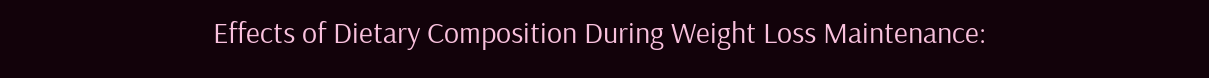Effects of Dietary Composition During Weight Loss Maintenance: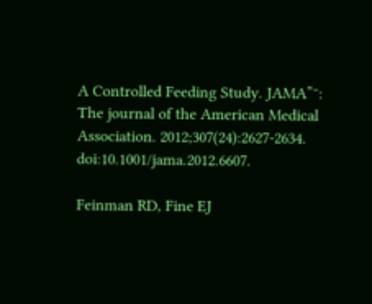A Controlled Feeding Study. JAMA”¯: The journal of the American Medical Association. 2012;307(24):2627-2634. doi:10.1001/jama.2012.6607.

Feinman RD, Fine EJ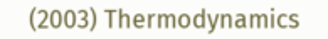(2003) Thermodynamics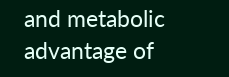and metabolic advantage of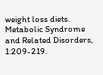weight loss diets. Metabolic Syndrome and Related Disorders, 1:209-219.